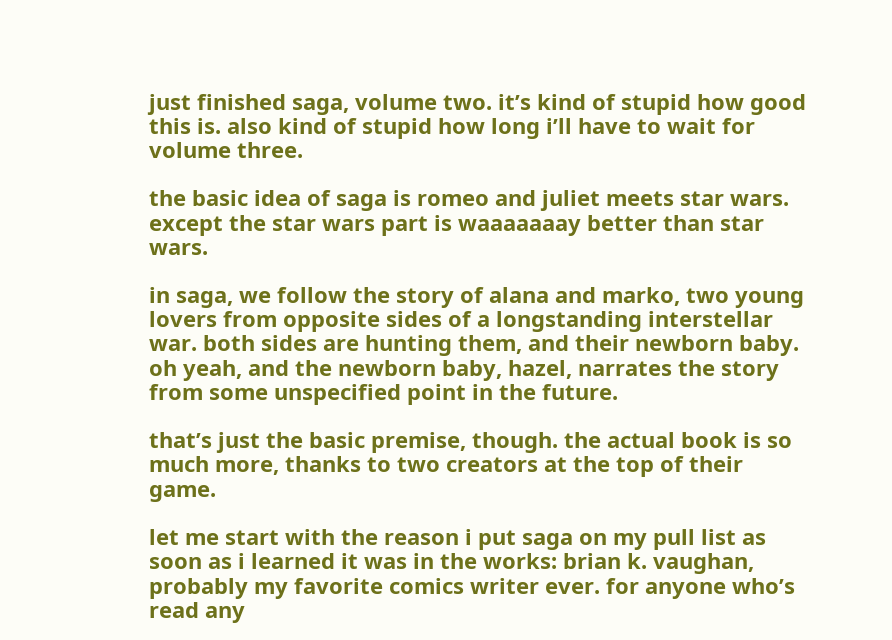just finished saga, volume two. it’s kind of stupid how good this is. also kind of stupid how long i’ll have to wait for volume three.

the basic idea of saga is romeo and juliet meets star wars. except the star wars part is waaaaaaay better than star wars.

in saga, we follow the story of alana and marko, two young lovers from opposite sides of a longstanding interstellar war. both sides are hunting them, and their newborn baby. oh yeah, and the newborn baby, hazel, narrates the story from some unspecified point in the future.

that’s just the basic premise, though. the actual book is so much more, thanks to two creators at the top of their game.

let me start with the reason i put saga on my pull list as soon as i learned it was in the works: brian k. vaughan, probably my favorite comics writer ever. for anyone who’s read any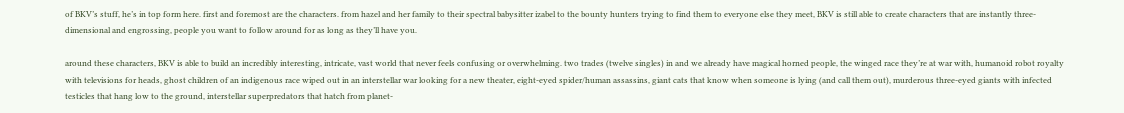of BKV’s stuff, he’s in top form here. first and foremost are the characters. from hazel and her family to their spectral babysitter izabel to the bounty hunters trying to find them to everyone else they meet, BKV is still able to create characters that are instantly three-dimensional and engrossing, people you want to follow around for as long as they’ll have you.

around these characters, BKV is able to build an incredibly interesting, intricate, vast world that never feels confusing or overwhelming. two trades (twelve singles) in and we already have magical horned people, the winged race they’re at war with, humanoid robot royalty with televisions for heads, ghost children of an indigenous race wiped out in an interstellar war looking for a new theater, eight-eyed spider/human assassins, giant cats that know when someone is lying (and call them out), murderous three-eyed giants with infected testicles that hang low to the ground, interstellar superpredators that hatch from planet-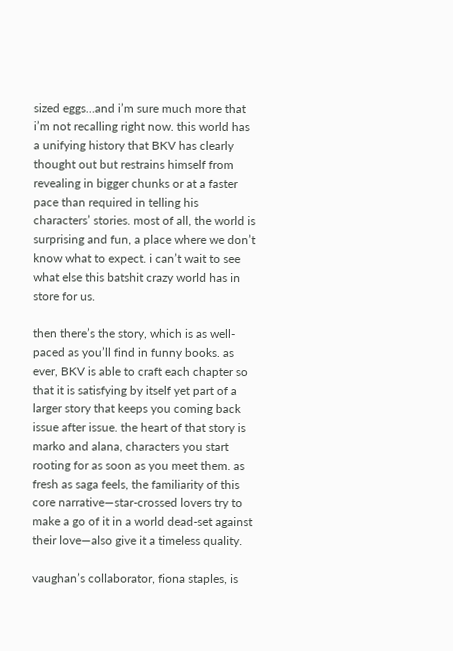sized eggs…and i’m sure much more that i’m not recalling right now. this world has a unifying history that BKV has clearly thought out but restrains himself from revealing in bigger chunks or at a faster pace than required in telling his characters’ stories. most of all, the world is surprising and fun, a place where we don’t know what to expect. i can’t wait to see what else this batshit crazy world has in store for us.

then there’s the story, which is as well-paced as you’ll find in funny books. as ever, BKV is able to craft each chapter so that it is satisfying by itself yet part of a larger story that keeps you coming back issue after issue. the heart of that story is marko and alana, characters you start rooting for as soon as you meet them. as fresh as saga feels, the familiarity of this core narrative—star-crossed lovers try to make a go of it in a world dead-set against their love—also give it a timeless quality.

vaughan’s collaborator, fiona staples, is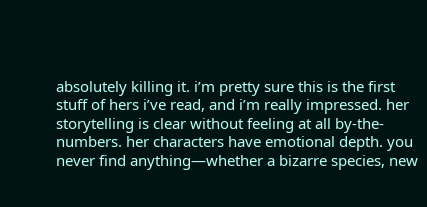absolutely killing it. i’m pretty sure this is the first stuff of hers i’ve read, and i’m really impressed. her storytelling is clear without feeling at all by-the-numbers. her characters have emotional depth. you never find anything—whether a bizarre species, new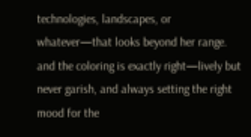technologies, landscapes, or whatever—that looks beyond her range. and the coloring is exactly right—lively but never garish, and always setting the right mood for the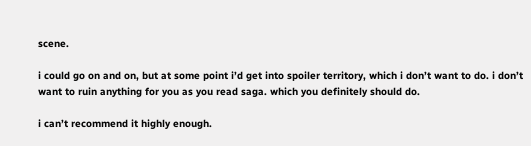scene.

i could go on and on, but at some point i’d get into spoiler territory, which i don’t want to do. i don’t want to ruin anything for you as you read saga. which you definitely should do.

i can’t recommend it highly enough.